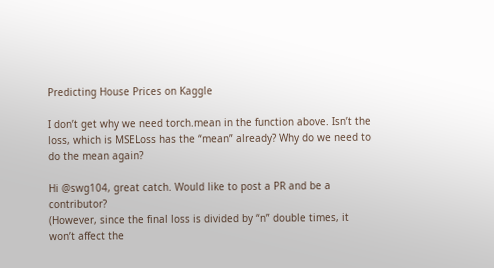Predicting House Prices on Kaggle

I don’t get why we need torch.mean in the function above. Isn’t the loss, which is MSELoss has the “mean” already? Why do we need to do the mean again?

Hi @swg104, great catch. Would like to post a PR and be a contributor?
(However, since the final loss is divided by “n” double times, it won’t affect the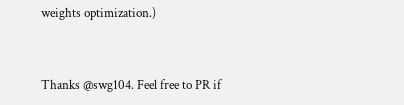weights optimization.)


Thanks @swg104. Feel free to PR if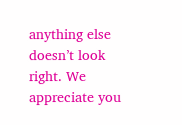anything else doesn’t look right. We appreciate you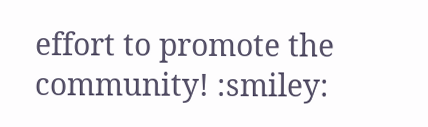effort to promote the community! :smiley: